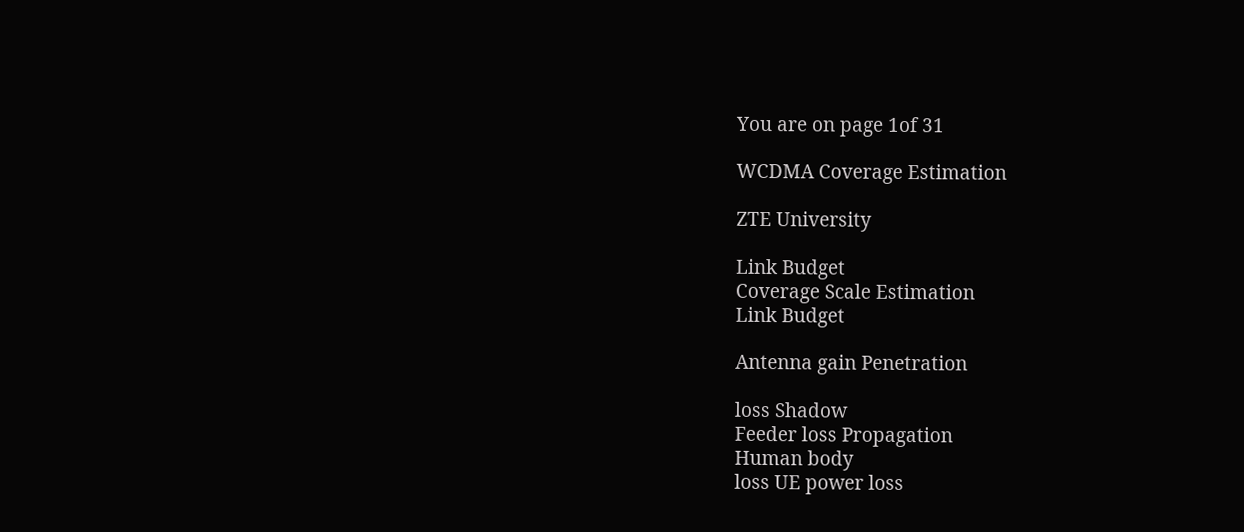You are on page 1of 31

WCDMA Coverage Estimation

ZTE University

Link Budget
Coverage Scale Estimation
Link Budget

Antenna gain Penetration

loss Shadow
Feeder loss Propagation
Human body
loss UE power loss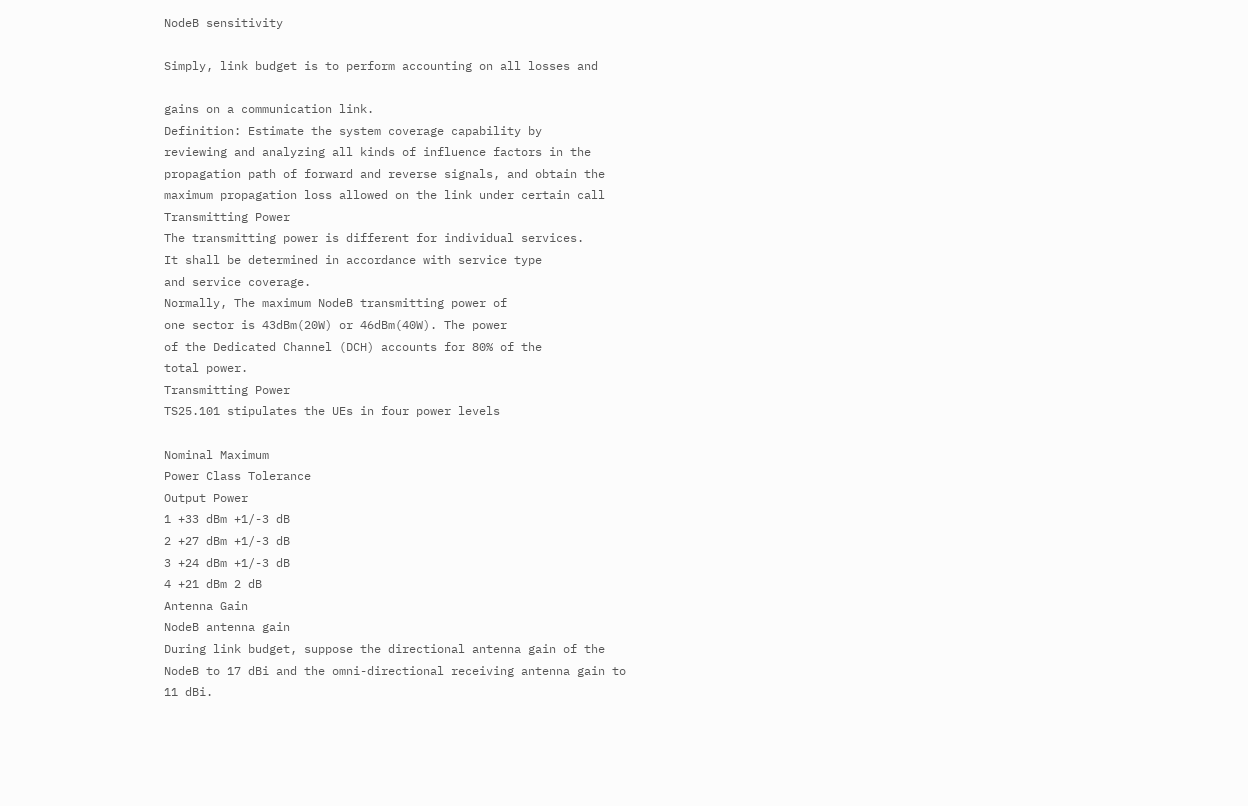NodeB sensitivity

Simply, link budget is to perform accounting on all losses and

gains on a communication link.
Definition: Estimate the system coverage capability by
reviewing and analyzing all kinds of influence factors in the
propagation path of forward and reverse signals, and obtain the
maximum propagation loss allowed on the link under certain call
Transmitting Power
The transmitting power is different for individual services.
It shall be determined in accordance with service type
and service coverage.
Normally, The maximum NodeB transmitting power of
one sector is 43dBm(20W) or 46dBm(40W). The power
of the Dedicated Channel (DCH) accounts for 80% of the
total power.
Transmitting Power
TS25.101 stipulates the UEs in four power levels

Nominal Maximum
Power Class Tolerance
Output Power
1 +33 dBm +1/-3 dB
2 +27 dBm +1/-3 dB
3 +24 dBm +1/-3 dB
4 +21 dBm 2 dB
Antenna Gain
NodeB antenna gain
During link budget, suppose the directional antenna gain of the
NodeB to 17 dBi and the omni-directional receiving antenna gain to
11 dBi.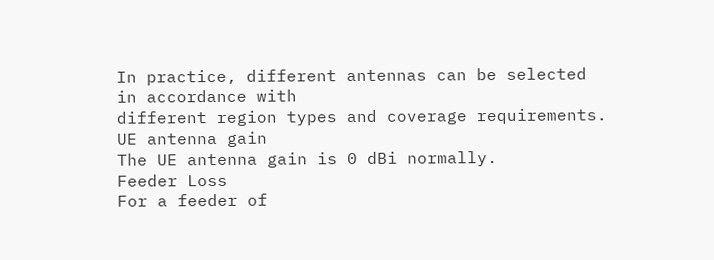In practice, different antennas can be selected in accordance with
different region types and coverage requirements.
UE antenna gain
The UE antenna gain is 0 dBi normally.
Feeder Loss
For a feeder of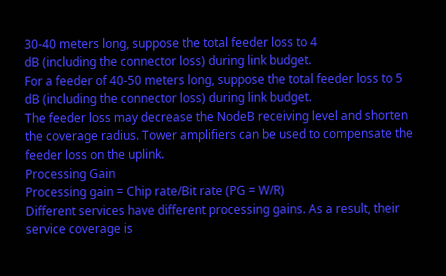30-40 meters long, suppose the total feeder loss to 4
dB (including the connector loss) during link budget.
For a feeder of 40-50 meters long, suppose the total feeder loss to 5
dB (including the connector loss) during link budget.
The feeder loss may decrease the NodeB receiving level and shorten
the coverage radius. Tower amplifiers can be used to compensate the
feeder loss on the uplink.
Processing Gain
Processing gain = Chip rate/Bit rate (PG = W/R)
Different services have different processing gains. As a result, their
service coverage is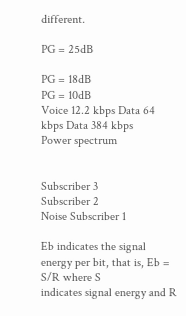different.

PG = 25dB

PG = 18dB
PG = 10dB
Voice 12.2 kbps Data 64 kbps Data 384 kbps
Power spectrum


Subscriber 3
Subscriber 2
Noise Subscriber 1

Eb indicates the signal energy per bit, that is, Eb = S/R where S
indicates signal energy and R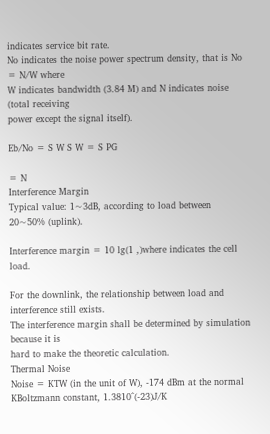indicates service bit rate.
No indicates the noise power spectrum density, that is No = N/W where
W indicates bandwidth (3.84 M) and N indicates noise (total receiving
power except the signal itself).

Eb/No = S W S W = S PG

= N
Interference Margin
Typical value: 1~3dB, according to load between 20~50% (uplink).

Interference margin = 10 lg(1 ,)where indicates the cell load.

For the downlink, the relationship between load and interference still exists.
The interference margin shall be determined by simulation because it is
hard to make the theoretic calculation.
Thermal Noise
Noise = KTW (in the unit of W), -174 dBm at the normal
KBoltzmann constant, 1.3810^(-23)J/K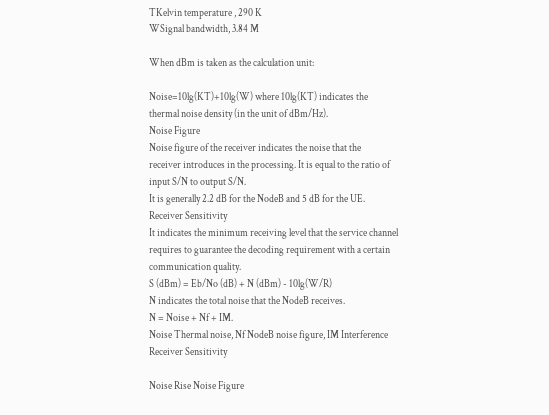TKelvin temperature , 290 K
WSignal bandwidth, 3.84 M

When dBm is taken as the calculation unit:

Noise=10lg(KT)+10lg(W) where 10lg(KT) indicates the
thermal noise density (in the unit of dBm/Hz).
Noise Figure
Noise figure of the receiver indicates the noise that the
receiver introduces in the processing. It is equal to the ratio of
input S/N to output S/N.
It is generally 2.2 dB for the NodeB and 5 dB for the UE.
Receiver Sensitivity
It indicates the minimum receiving level that the service channel
requires to guarantee the decoding requirement with a certain
communication quality.
S (dBm) = Eb/No (dB) + N (dBm) - 10lg(W/R)
N indicates the total noise that the NodeB receives.
N = Noise + Nf + IM.
Noise Thermal noise, Nf NodeB noise figure, IM Interference
Receiver Sensitivity

Noise Rise Noise Figure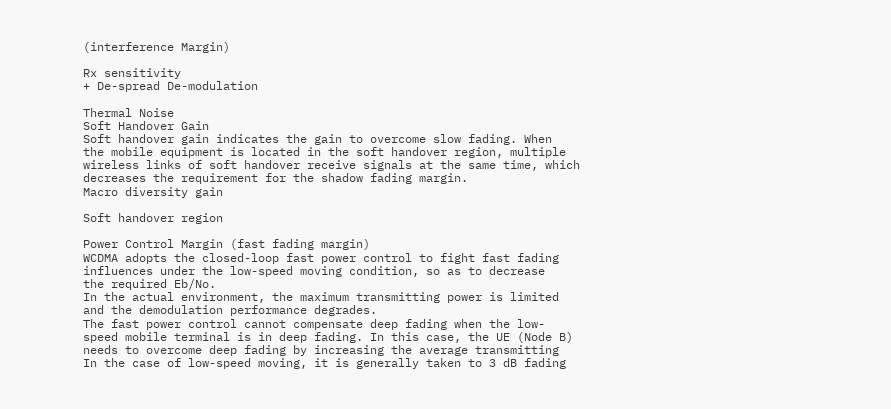(interference Margin)

Rx sensitivity
+ De-spread De-modulation

Thermal Noise
Soft Handover Gain
Soft handover gain indicates the gain to overcome slow fading. When
the mobile equipment is located in the soft handover region, multiple
wireless links of soft handover receive signals at the same time, which
decreases the requirement for the shadow fading margin.
Macro diversity gain

Soft handover region

Power Control Margin (fast fading margin)
WCDMA adopts the closed-loop fast power control to fight fast fading
influences under the low-speed moving condition, so as to decrease
the required Eb/No.
In the actual environment, the maximum transmitting power is limited
and the demodulation performance degrades.
The fast power control cannot compensate deep fading when the low-
speed mobile terminal is in deep fading. In this case, the UE (Node B)
needs to overcome deep fading by increasing the average transmitting
In the case of low-speed moving, it is generally taken to 3 dB fading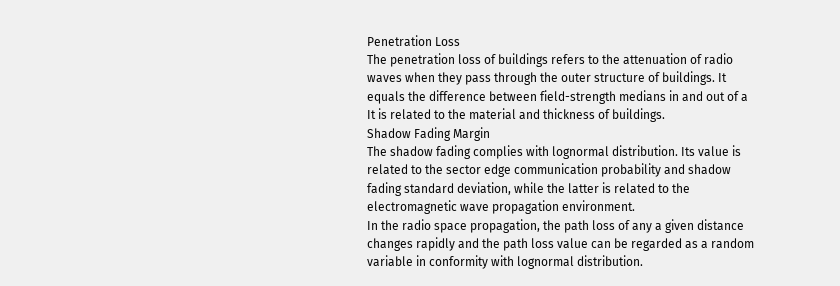Penetration Loss
The penetration loss of buildings refers to the attenuation of radio
waves when they pass through the outer structure of buildings. It
equals the difference between field-strength medians in and out of a
It is related to the material and thickness of buildings.
Shadow Fading Margin
The shadow fading complies with lognormal distribution. Its value is
related to the sector edge communication probability and shadow
fading standard deviation, while the latter is related to the
electromagnetic wave propagation environment.
In the radio space propagation, the path loss of any a given distance
changes rapidly and the path loss value can be regarded as a random
variable in conformity with lognormal distribution.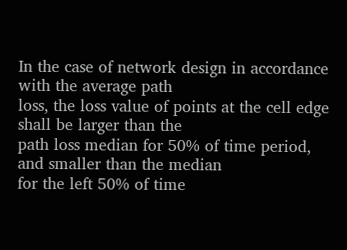In the case of network design in accordance with the average path
loss, the loss value of points at the cell edge shall be larger than the
path loss median for 50% of time period, and smaller than the median
for the left 50% of time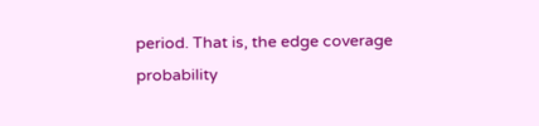period. That is, the edge coverage probability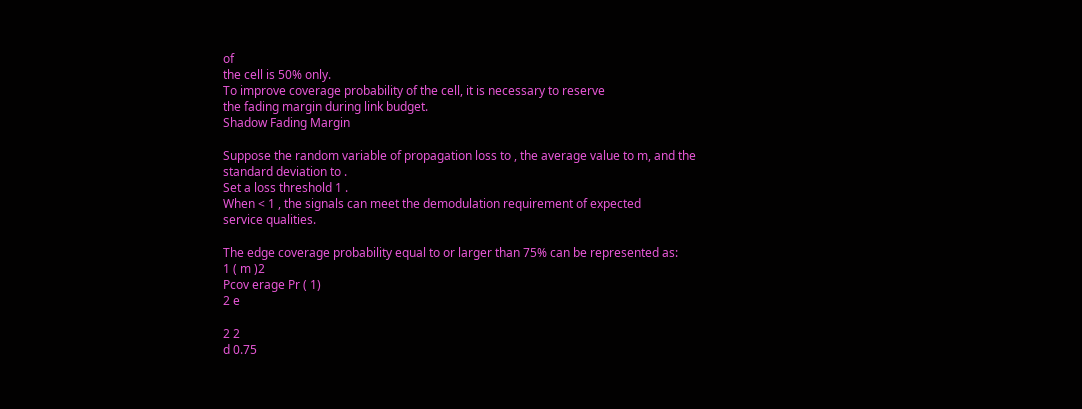of
the cell is 50% only.
To improve coverage probability of the cell, it is necessary to reserve
the fading margin during link budget.
Shadow Fading Margin

Suppose the random variable of propagation loss to , the average value to m, and the
standard deviation to .
Set a loss threshold 1 .
When < 1 , the signals can meet the demodulation requirement of expected
service qualities.

The edge coverage probability equal to or larger than 75% can be represented as:
1 ( m )2
Pcov erage Pr ( 1)
2 e

2 2
d 0.75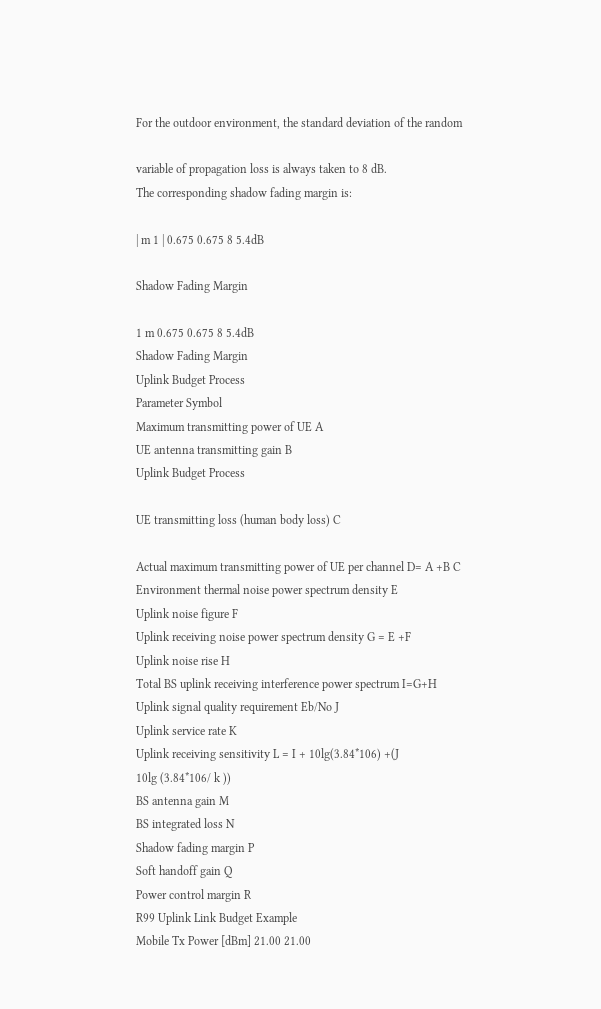For the outdoor environment, the standard deviation of the random

variable of propagation loss is always taken to 8 dB.
The corresponding shadow fading margin is:

| m 1 | 0.675 0.675 8 5.4dB

Shadow Fading Margin

1 m 0.675 0.675 8 5.4dB
Shadow Fading Margin
Uplink Budget Process
Parameter Symbol
Maximum transmitting power of UE A
UE antenna transmitting gain B
Uplink Budget Process

UE transmitting loss (human body loss) C

Actual maximum transmitting power of UE per channel D= A +B C
Environment thermal noise power spectrum density E
Uplink noise figure F
Uplink receiving noise power spectrum density G = E +F
Uplink noise rise H
Total BS uplink receiving interference power spectrum I=G+H
Uplink signal quality requirement Eb/No J
Uplink service rate K
Uplink receiving sensitivity L = I + 10lg(3.84*106) +(J
10lg (3.84*106/ k ))
BS antenna gain M
BS integrated loss N
Shadow fading margin P
Soft handoff gain Q
Power control margin R
R99 Uplink Link Budget Example
Mobile Tx Power [dBm] 21.00 21.00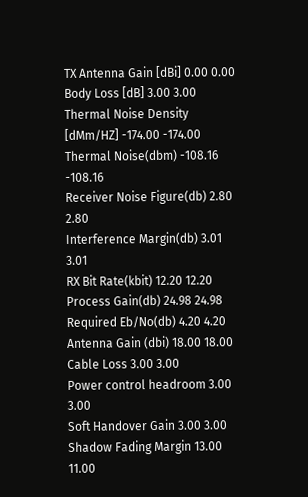TX Antenna Gain [dBi] 0.00 0.00
Body Loss [dB] 3.00 3.00
Thermal Noise Density [dMm/HZ] -174.00 -174.00
Thermal Noise(dbm) -108.16 -108.16
Receiver Noise Figure(db) 2.80 2.80
Interference Margin(db) 3.01 3.01
RX Bit Rate(kbit) 12.20 12.20
Process Gain(db) 24.98 24.98
Required Eb/No(db) 4.20 4.20
Antenna Gain (dbi) 18.00 18.00
Cable Loss 3.00 3.00
Power control headroom 3.00 3.00
Soft Handover Gain 3.00 3.00
Shadow Fading Margin 13.00 11.00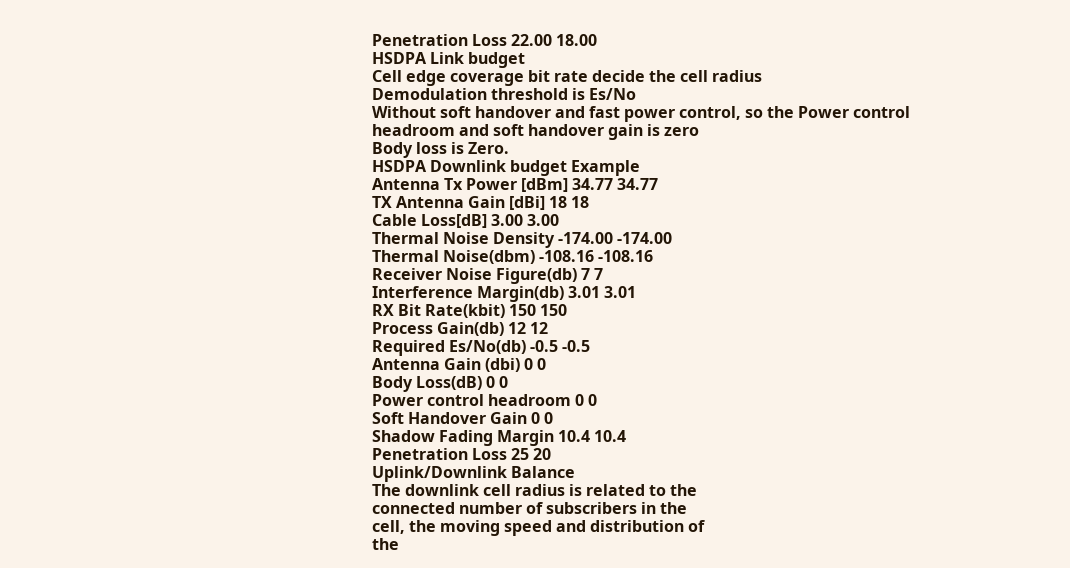Penetration Loss 22.00 18.00
HSDPA Link budget
Cell edge coverage bit rate decide the cell radius
Demodulation threshold is Es/No
Without soft handover and fast power control, so the Power control
headroom and soft handover gain is zero
Body loss is Zero.
HSDPA Downlink budget Example
Antenna Tx Power [dBm] 34.77 34.77
TX Antenna Gain [dBi] 18 18
Cable Loss[dB] 3.00 3.00
Thermal Noise Density -174.00 -174.00
Thermal Noise(dbm) -108.16 -108.16
Receiver Noise Figure(db) 7 7
Interference Margin(db) 3.01 3.01
RX Bit Rate(kbit) 150 150
Process Gain(db) 12 12
Required Es/No(db) -0.5 -0.5
Antenna Gain (dbi) 0 0
Body Loss(dB) 0 0
Power control headroom 0 0
Soft Handover Gain 0 0
Shadow Fading Margin 10.4 10.4
Penetration Loss 25 20
Uplink/Downlink Balance
The downlink cell radius is related to the
connected number of subscribers in the
cell, the moving speed and distribution of
the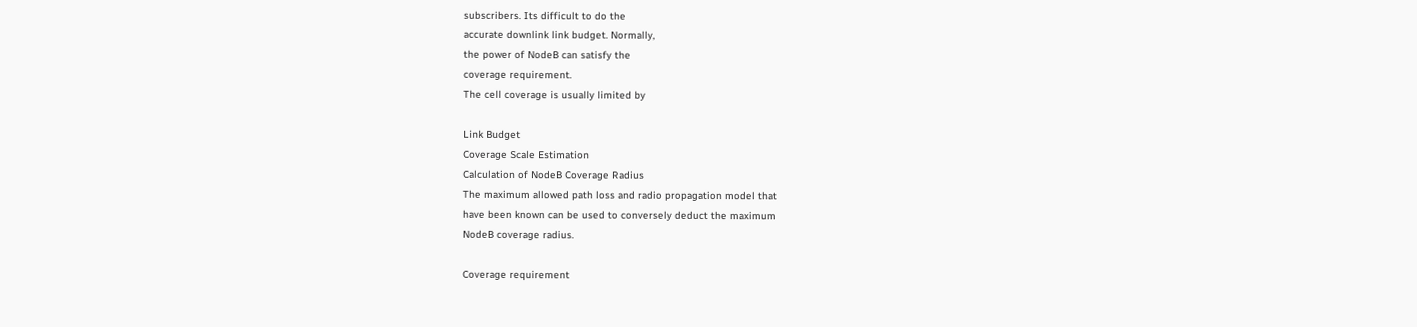subscribers. Its difficult to do the
accurate downlink link budget. Normally,
the power of NodeB can satisfy the
coverage requirement.
The cell coverage is usually limited by

Link Budget
Coverage Scale Estimation
Calculation of NodeB Coverage Radius
The maximum allowed path loss and radio propagation model that
have been known can be used to conversely deduct the maximum
NodeB coverage radius.

Coverage requirement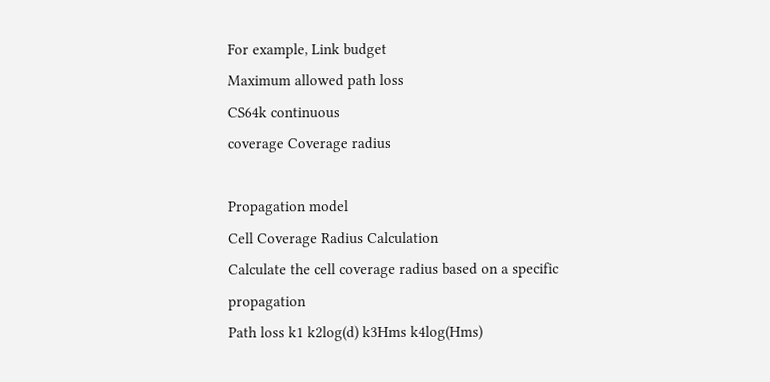For example, Link budget
Maximum allowed path loss
CS64k continuous
coverage Coverage radius

Propagation model
Cell Coverage Radius Calculation
Calculate the cell coverage radius based on a specific propagation
Path loss k1 k2log(d) k3Hms k4log(Hms)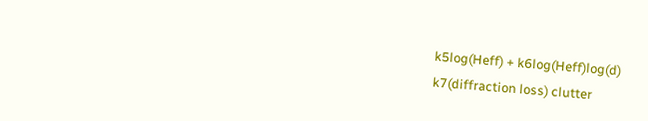k5log(Heff) + k6log(Heff)log(d)
k7(diffraction loss) clutter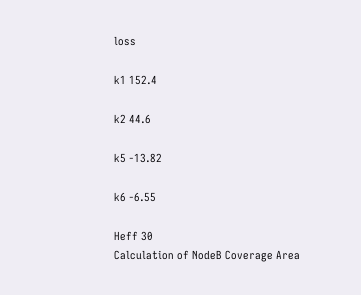loss

k1 152.4

k2 44.6

k5 -13.82

k6 -6.55

Heff 30
Calculation of NodeB Coverage Area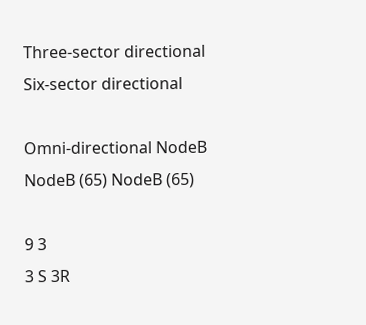Three-sector directional Six-sector directional

Omni-directional NodeB NodeB (65) NodeB (65)

9 3
3 S 3R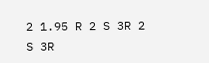2 1.95 R 2 S 3R 2
S 3R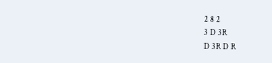2 8 2
3 D 3R
D 3R D R